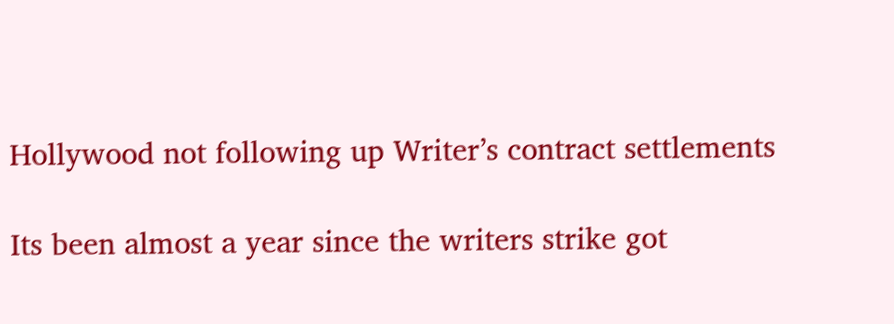Hollywood not following up Writer’s contract settlements

Its been almost a year since the writers strike got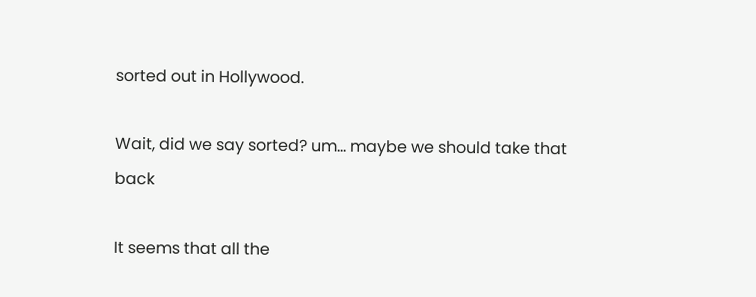sorted out in Hollywood.

Wait, did we say sorted? um… maybe we should take that back

It seems that all the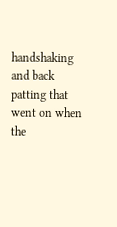handshaking and back patting that went on when the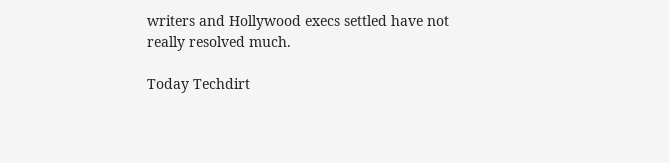writers and Hollywood execs settled have not really resolved much.

Today Techdirt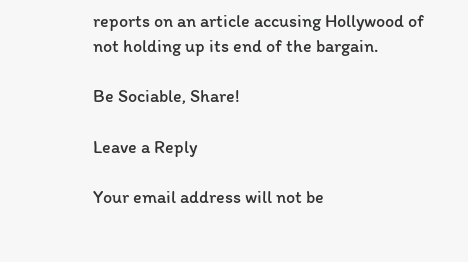reports on an article accusing Hollywood of not holding up its end of the bargain.

Be Sociable, Share!

Leave a Reply

Your email address will not be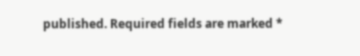published. Required fields are marked *